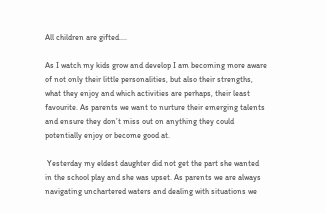All children are gifted....

As I watch my kids grow and develop I am becoming more aware of not only their little personalities, but also their strengths, what they enjoy and which activities are perhaps, their least favourite. As parents we want to nurture their emerging talents and ensure they don’t miss out on anything they could potentially enjoy or become good at.

 Yesterday my eldest daughter did not get the part she wanted in the school play and she was upset. As parents we are always navigating unchartered waters and dealing with situations we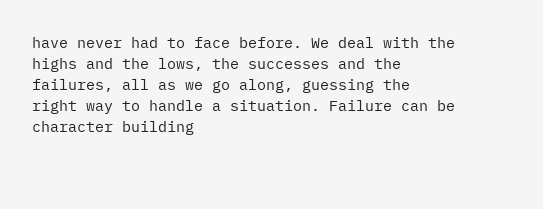have never had to face before. We deal with the highs and the lows, the successes and the failures, all as we go along, guessing the right way to handle a situation. Failure can be character building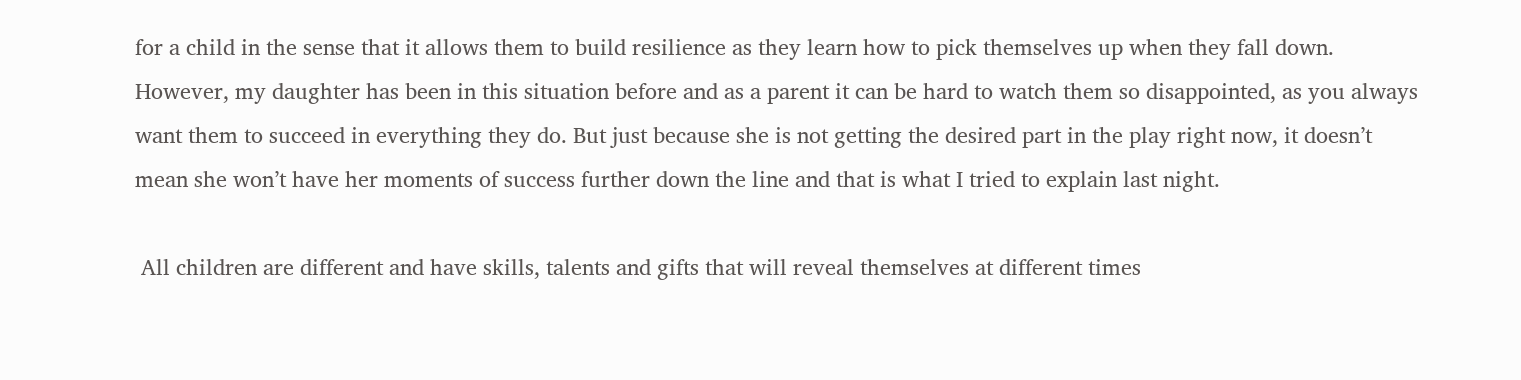for a child in the sense that it allows them to build resilience as they learn how to pick themselves up when they fall down. However, my daughter has been in this situation before and as a parent it can be hard to watch them so disappointed, as you always want them to succeed in everything they do. But just because she is not getting the desired part in the play right now, it doesn’t mean she won’t have her moments of success further down the line and that is what I tried to explain last night.

 All children are different and have skills, talents and gifts that will reveal themselves at different times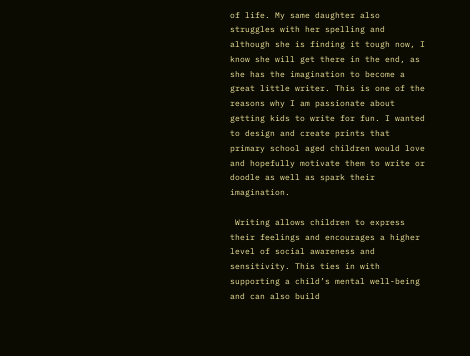of life. My same daughter also struggles with her spelling and although she is finding it tough now, I know she will get there in the end, as she has the imagination to become a great little writer. This is one of the reasons why I am passionate about getting kids to write for fun. I wanted to design and create prints that primary school aged children would love and hopefully motivate them to write or doodle as well as spark their imagination.

 Writing allows children to express their feelings and encourages a higher level of social awareness and sensitivity. This ties in with supporting a child’s mental well-being and can also build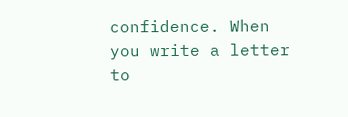confidence. When you write a letter to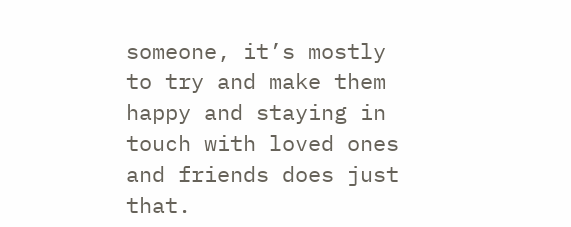someone, it’s mostly to try and make them happy and staying in touch with loved ones and friends does just that.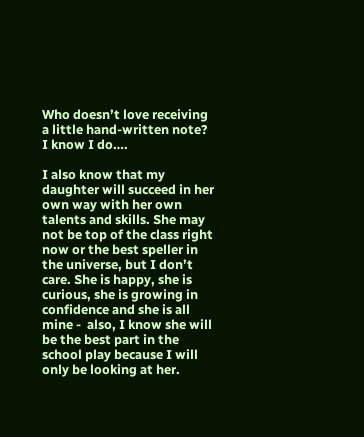Who doesn’t love receiving a little hand-written note? I know I do….

I also know that my daughter will succeed in her own way with her own talents and skills. She may not be top of the class right now or the best speller in the universe, but I don’t care. She is happy, she is curious, she is growing in confidence and she is all mine -  also, I know she will be the best part in the school play because I will only be looking at her.